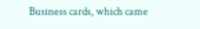Business cards, which came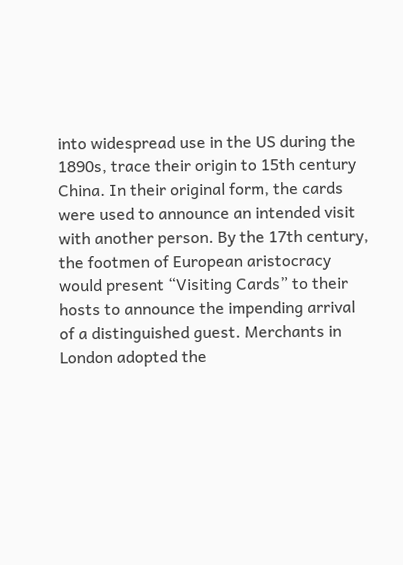into widespread use in the US during the 1890s, trace their origin to 15th century China. In their original form, the cards were used to announce an intended visit with another person. By the 17th century, the footmen of European aristocracy would present “Visiting Cards” to their hosts to announce the impending arrival of a distinguished guest. Merchants in London adopted the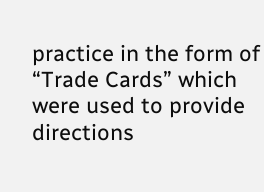practice in the form of “Trade Cards” which were used to provide directions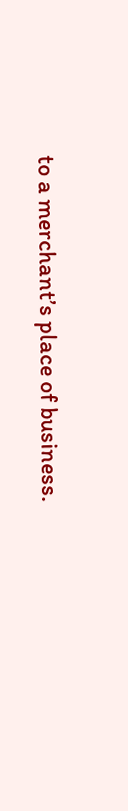to a merchant’s place of business.